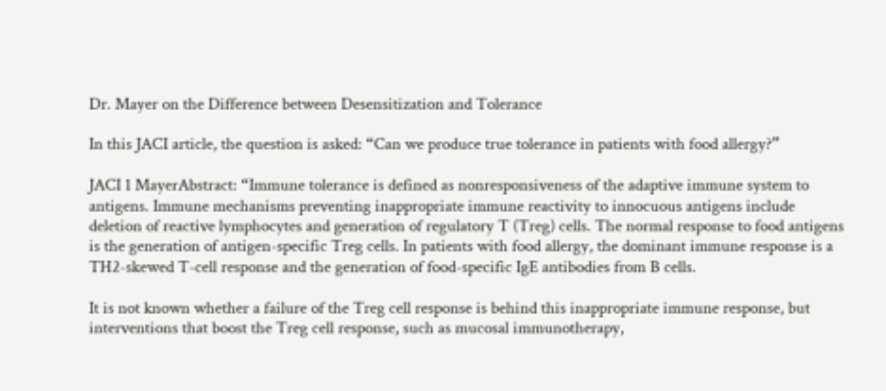Dr. Mayer on the Difference between Desensitization and Tolerance

In this JACI article, the question is asked: “Can we produce true tolerance in patients with food allergy?”

JACI 1 MayerAbstract: “Immune tolerance is defined as nonresponsiveness of the adaptive immune system to antigens. Immune mechanisms preventing inappropriate immune reactivity to innocuous antigens include deletion of reactive lymphocytes and generation of regulatory T (Treg) cells. The normal response to food antigens is the generation of antigen-specific Treg cells. In patients with food allergy, the dominant immune response is a TH2-skewed T-cell response and the generation of food-specific IgE antibodies from B cells.

It is not known whether a failure of the Treg cell response is behind this inappropriate immune response, but interventions that boost the Treg cell response, such as mucosal immunotherapy,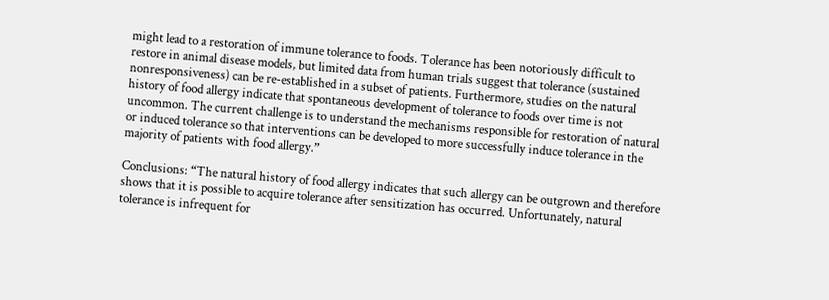might lead to a restoration of immune tolerance to foods. Tolerance has been notoriously difficult to restore in animal disease models, but limited data from human trials suggest that tolerance (sustained nonresponsiveness) can be re-established in a subset of patients. Furthermore, studies on the natural history of food allergy indicate that spontaneous development of tolerance to foods over time is not uncommon. The current challenge is to understand the mechanisms responsible for restoration of natural or induced tolerance so that interventions can be developed to more successfully induce tolerance in the majority of patients with food allergy.”

Conclusions: “The natural history of food allergy indicates that such allergy can be outgrown and therefore shows that it is possible to acquire tolerance after sensitization has occurred. Unfortunately, natural tolerance is infrequent for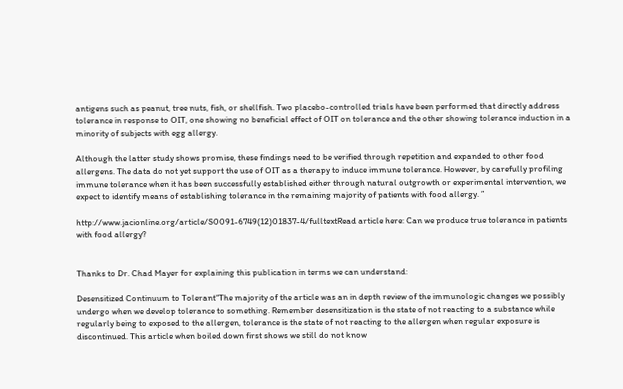antigens such as peanut, tree nuts, fish, or shellfish. Two placebo-controlled trials have been performed that directly address tolerance in response to OIT, one showing no beneficial effect of OIT on tolerance and the other showing tolerance induction in a minority of subjects with egg allergy.

Although the latter study shows promise, these findings need to be verified through repetition and expanded to other food allergens. The data do not yet support the use of OIT as a therapy to induce immune tolerance. However, by carefully profiling immune tolerance when it has been successfully established either through natural outgrowth or experimental intervention, we expect to identify means of establishing tolerance in the remaining majority of patients with food allergy. ”

http://www.jacionline.org/article/S0091-6749(12)01837-4/fulltextRead article here: Can we produce true tolerance in patients with food allergy?


Thanks to Dr. Chad Mayer for explaining this publication in terms we can understand:

Desensitized Continuum to Tolerant“The majority of the article was an in depth review of the immunologic changes we possibly undergo when we develop tolerance to something. Remember desensitization is the state of not reacting to a substance while regularly being to exposed to the allergen, tolerance is the state of not reacting to the allergen when regular exposure is discontinued. This article when boiled down first shows we still do not know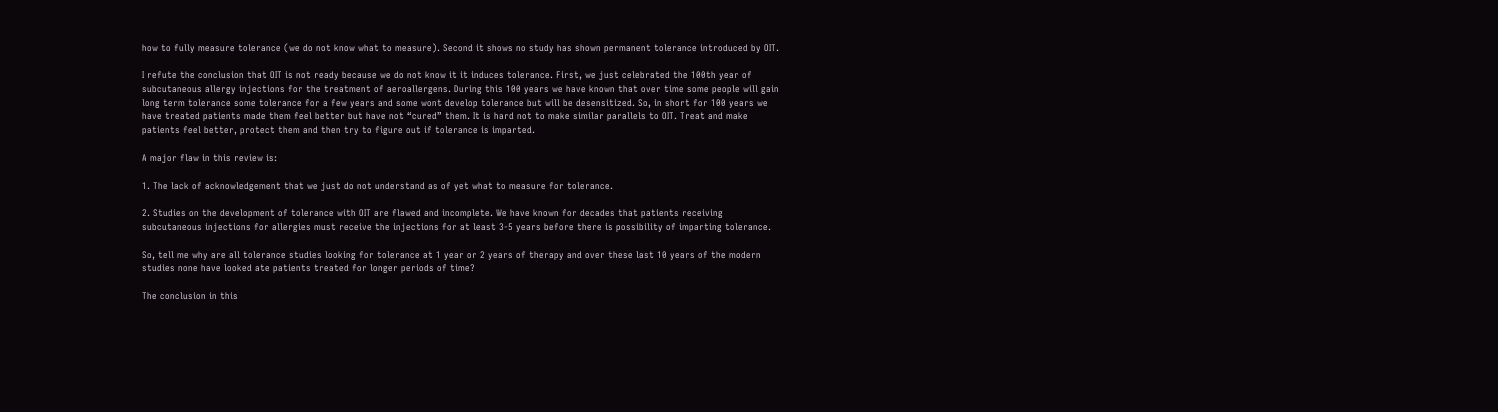how to fully measure tolerance (we do not know what to measure). Second it shows no study has shown permanent tolerance introduced by OIT.

I refute the conclusion that OIT is not ready because we do not know it it induces tolerance. First, we just celebrated the 100th year of subcutaneous allergy injections for the treatment of aeroallergens. During this 100 years we have known that over time some people will gain long term tolerance some tolerance for a few years and some wont develop tolerance but will be desensitized. So, in short for 100 years we have treated patients made them feel better but have not “cured” them. It is hard not to make similar parallels to OIT. Treat and make patients feel better, protect them and then try to figure out if tolerance is imparted.

A major flaw in this review is:

1. The lack of acknowledgement that we just do not understand as of yet what to measure for tolerance.

2. Studies on the development of tolerance with OIT are flawed and incomplete. We have known for decades that patients receiving subcutaneous injections for allergies must receive the injections for at least 3-5 years before there is possibility of imparting tolerance.

So, tell me why are all tolerance studies looking for tolerance at 1 year or 2 years of therapy and over these last 10 years of the modern studies none have looked ate patients treated for longer periods of time?

The conclusion in this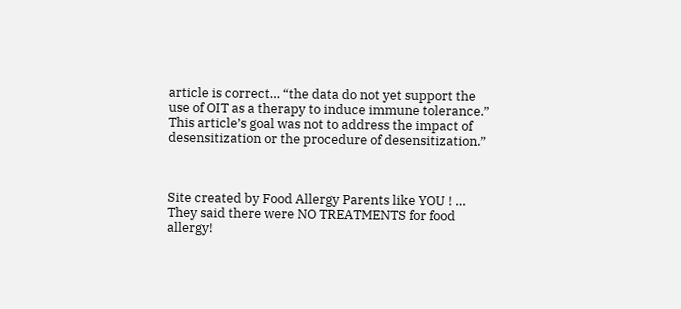article is correct… “the data do not yet support the use of OIT as a therapy to induce immune tolerance.” This article’s goal was not to address the impact of desensitization or the procedure of desensitization.”



Site created by Food Allergy Parents like YOU ! … They said there were NO TREATMENTS for food allergy!